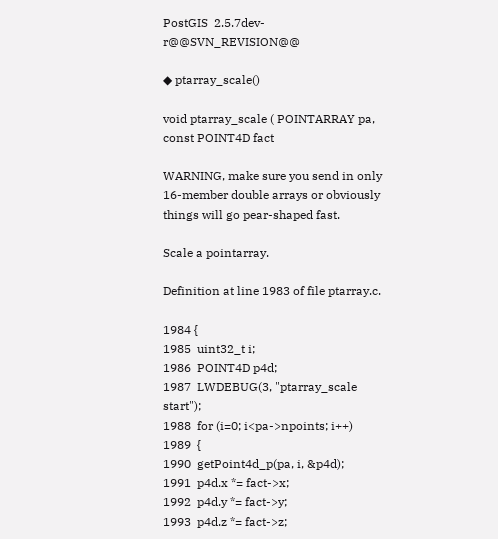PostGIS  2.5.7dev-r@@SVN_REVISION@@

◆ ptarray_scale()

void ptarray_scale ( POINTARRAY pa,
const POINT4D fact

WARNING, make sure you send in only 16-member double arrays or obviously things will go pear-shaped fast.

Scale a pointarray.

Definition at line 1983 of file ptarray.c.

1984 {
1985  uint32_t i;
1986  POINT4D p4d;
1987  LWDEBUG(3, "ptarray_scale start");
1988  for (i=0; i<pa->npoints; i++)
1989  {
1990  getPoint4d_p(pa, i, &p4d);
1991  p4d.x *= fact->x;
1992  p4d.y *= fact->y;
1993  p4d.z *= fact->z;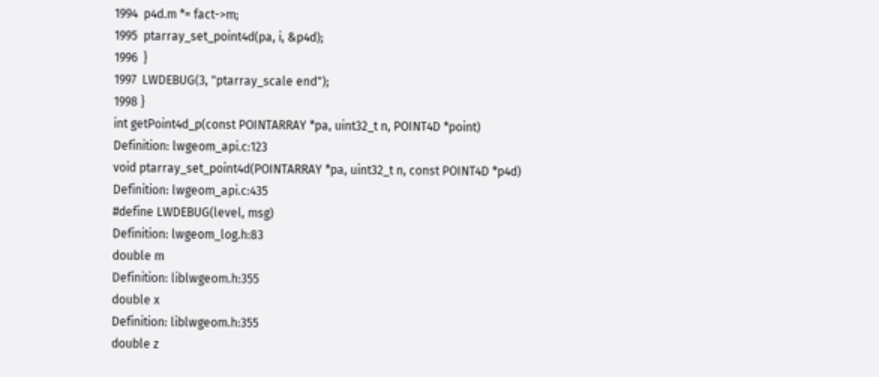1994  p4d.m *= fact->m;
1995  ptarray_set_point4d(pa, i, &p4d);
1996  }
1997  LWDEBUG(3, "ptarray_scale end");
1998 }
int getPoint4d_p(const POINTARRAY *pa, uint32_t n, POINT4D *point)
Definition: lwgeom_api.c:123
void ptarray_set_point4d(POINTARRAY *pa, uint32_t n, const POINT4D *p4d)
Definition: lwgeom_api.c:435
#define LWDEBUG(level, msg)
Definition: lwgeom_log.h:83
double m
Definition: liblwgeom.h:355
double x
Definition: liblwgeom.h:355
double z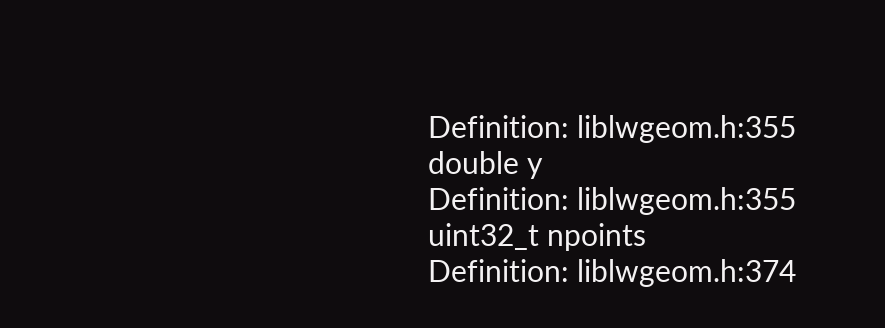Definition: liblwgeom.h:355
double y
Definition: liblwgeom.h:355
uint32_t npoints
Definition: liblwgeom.h:374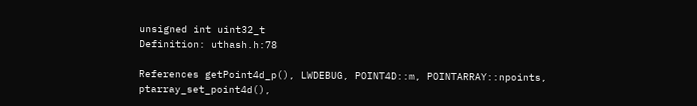unsigned int uint32_t
Definition: uthash.h:78

References getPoint4d_p(), LWDEBUG, POINT4D::m, POINTARRAY::npoints, ptarray_set_point4d(),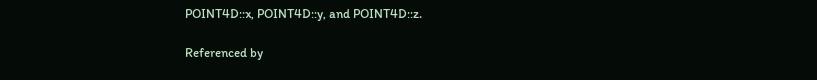POINT4D::x, POINT4D::y, and POINT4D::z.

Referenced by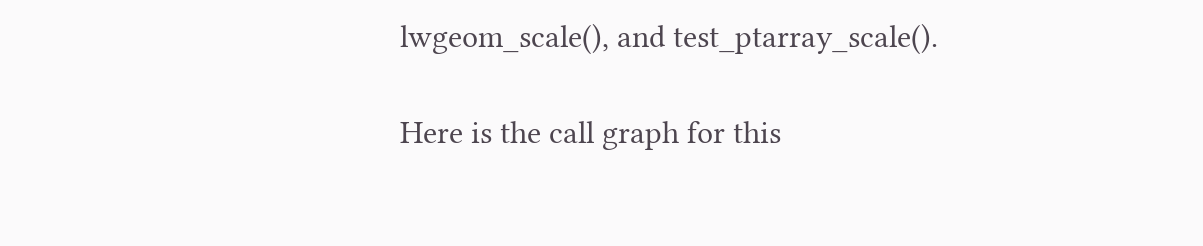lwgeom_scale(), and test_ptarray_scale().

Here is the call graph for this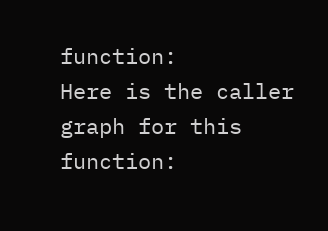function:
Here is the caller graph for this function: